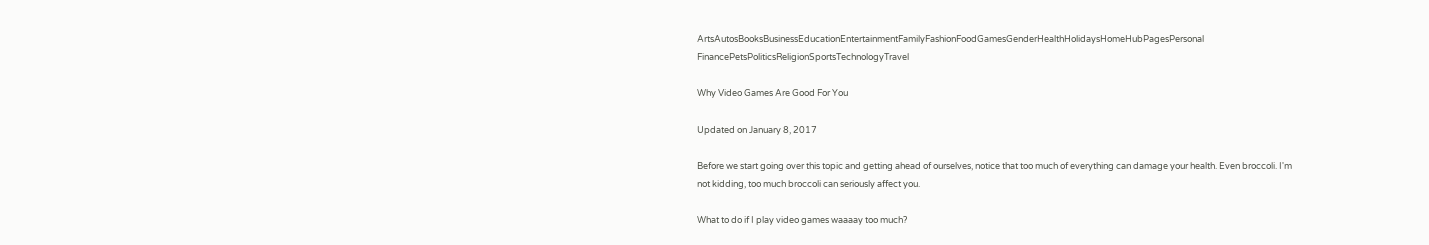ArtsAutosBooksBusinessEducationEntertainmentFamilyFashionFoodGamesGenderHealthHolidaysHomeHubPagesPersonal FinancePetsPoliticsReligionSportsTechnologyTravel

Why Video Games Are Good For You

Updated on January 8, 2017

Before we start going over this topic and getting ahead of ourselves, notice that too much of everything can damage your health. Even broccoli. I'm not kidding, too much broccoli can seriously affect you.

What to do if I play video games waaaay too much?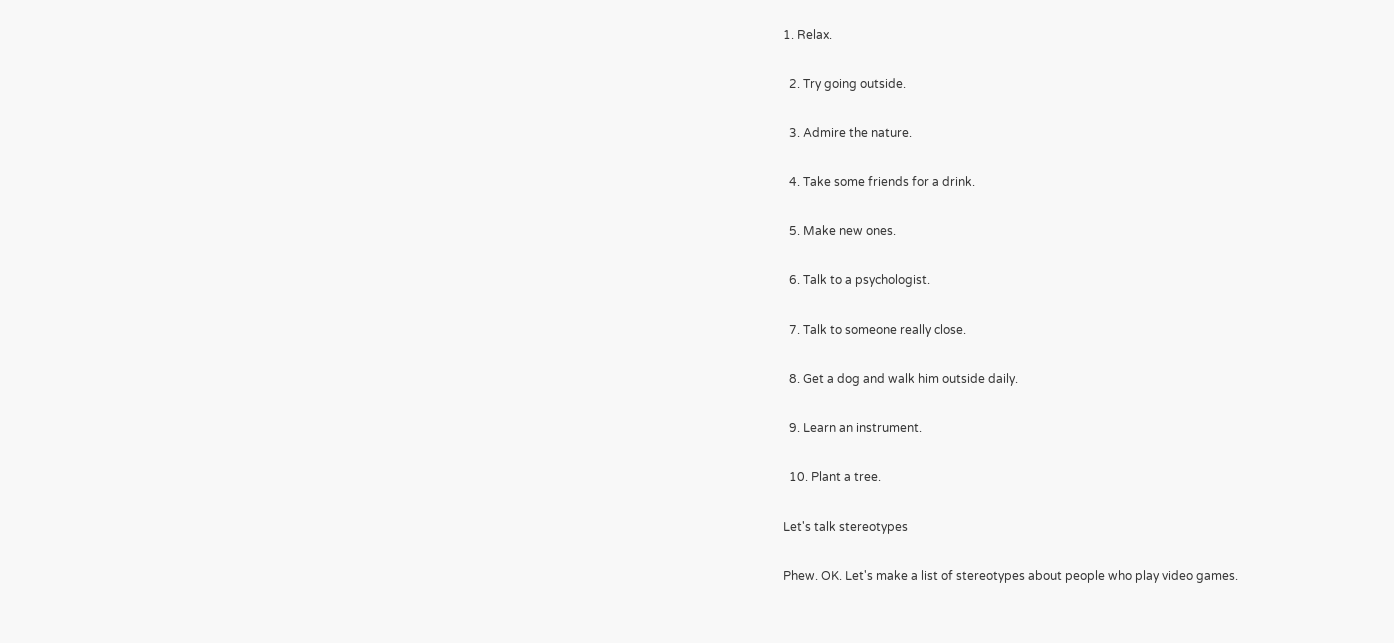1. Relax.

  2. Try going outside.

  3. Admire the nature.

  4. Take some friends for a drink.

  5. Make new ones.

  6. Talk to a psychologist.

  7. Talk to someone really close.

  8. Get a dog and walk him outside daily.

  9. Learn an instrument.

  10. Plant a tree.

Let's talk stereotypes

Phew. OK. Let's make a list of stereotypes about people who play video games.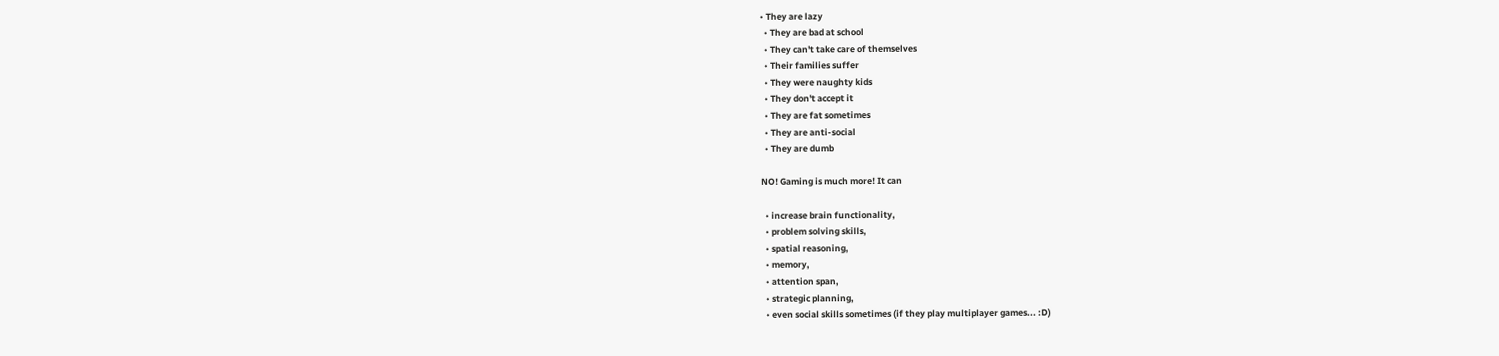• They are lazy
  • They are bad at school
  • They can't take care of themselves
  • Their families suffer
  • They were naughty kids
  • They don't accept it
  • They are fat sometimes
  • They are anti-social
  • They are dumb

NO! Gaming is much more! It can

  • increase brain functionality,
  • problem solving skills,
  • spatial reasoning,
  • memory,
  • attention span,
  • strategic planning,
  • even social skills sometimes (if they play multiplayer games... :D)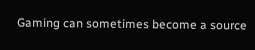Gaming can sometimes become a source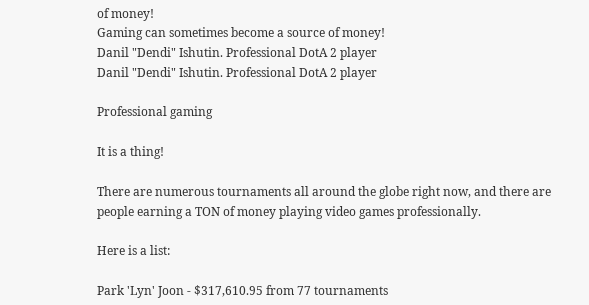of money!
Gaming can sometimes become a source of money!
Danil "Dendi" Ishutin. Professional DotA 2 player
Danil "Dendi" Ishutin. Professional DotA 2 player

Professional gaming

It is a thing!

There are numerous tournaments all around the globe right now, and there are people earning a TON of money playing video games professionally.

Here is a list:

Park 'Lyn' Joon - $317,610.95 from 77 tournaments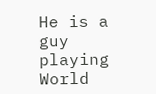He is a guy playing World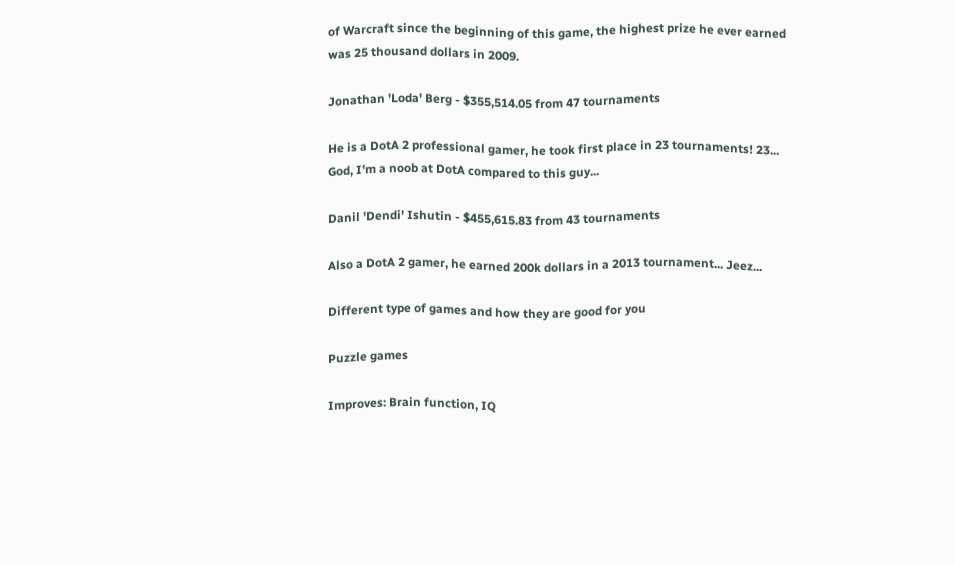of Warcraft since the beginning of this game, the highest prize he ever earned was 25 thousand dollars in 2009.

Jonathan 'Loda' Berg - $355,514.05 from 47 tournaments

He is a DotA 2 professional gamer, he took first place in 23 tournaments! 23... God, I'm a noob at DotA compared to this guy...

Danil 'Dendi' Ishutin - $455,615.83 from 43 tournaments

Also a DotA 2 gamer, he earned 200k dollars in a 2013 tournament... Jeez...

Different type of games and how they are good for you

Puzzle games

Improves: Brain function, IQ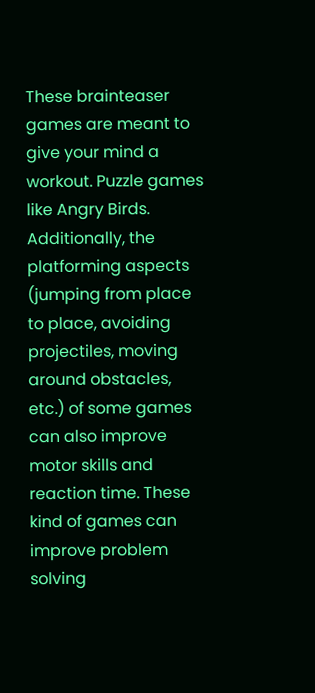These brainteaser games are meant to give your mind a workout. Puzzle games like Angry Birds. Additionally, the platforming aspects (jumping from place to place, avoiding projectiles, moving around obstacles, etc.) of some games can also improve motor skills and reaction time. These kind of games can improve problem solving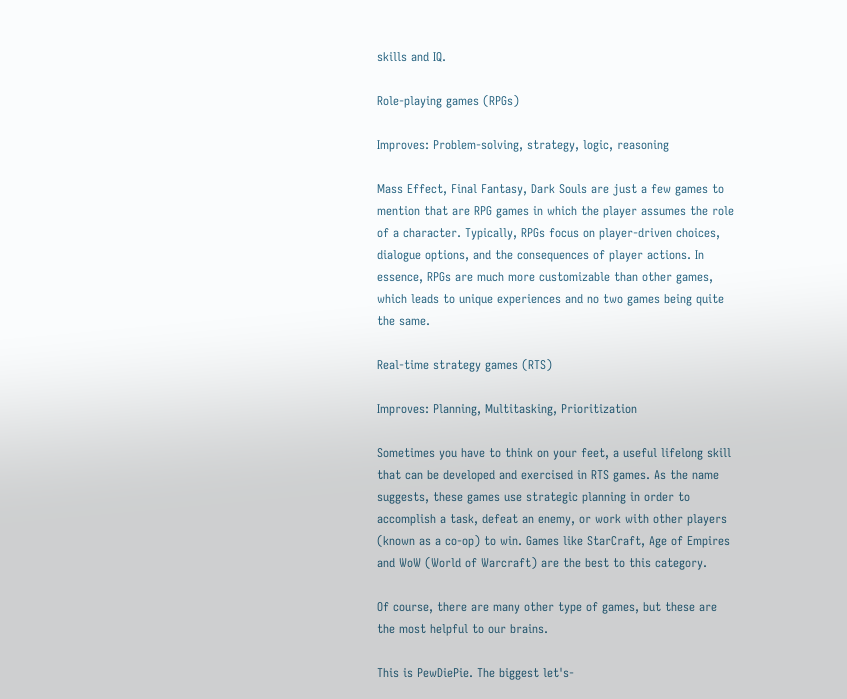skills and IQ.

Role-playing games (RPGs)

Improves: Problem-solving, strategy, logic, reasoning

Mass Effect, Final Fantasy, Dark Souls are just a few games to mention that are RPG games in which the player assumes the role of a character. Typically, RPGs focus on player-driven choices, dialogue options, and the consequences of player actions. In essence, RPGs are much more customizable than other games, which leads to unique experiences and no two games being quite the same.

Real-time strategy games (RTS)

Improves: Planning, Multitasking, Prioritization

Sometimes you have to think on your feet, a useful lifelong skill that can be developed and exercised in RTS games. As the name suggests, these games use strategic planning in order to accomplish a task, defeat an enemy, or work with other players (known as a co-op) to win. Games like StarCraft, Age of Empires and WoW (World of Warcraft) are the best to this category.

Of course, there are many other type of games, but these are the most helpful to our brains.

This is PewDiePie. The biggest let's-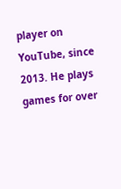player on YouTube, since 2013. He plays games for over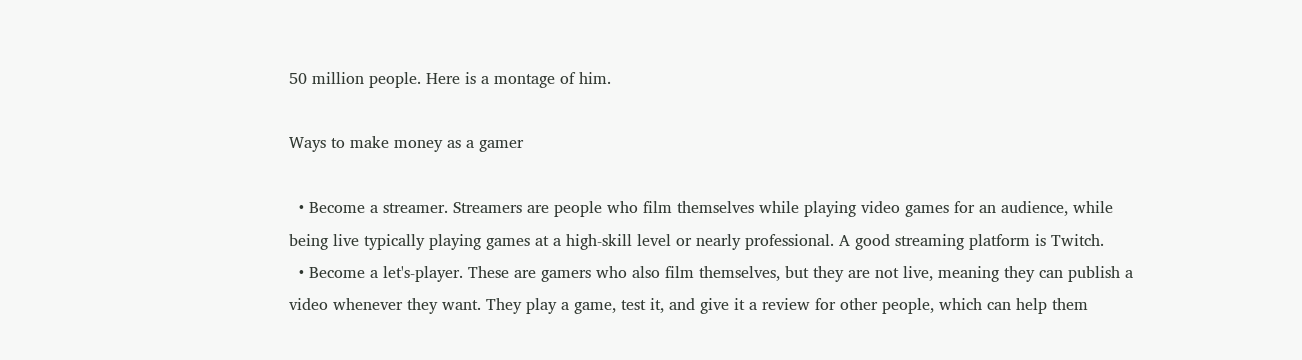50 million people. Here is a montage of him.

Ways to make money as a gamer

  • Become a streamer. Streamers are people who film themselves while playing video games for an audience, while being live typically playing games at a high-skill level or nearly professional. A good streaming platform is Twitch.
  • Become a let's-player. These are gamers who also film themselves, but they are not live, meaning they can publish a video whenever they want. They play a game, test it, and give it a review for other people, which can help them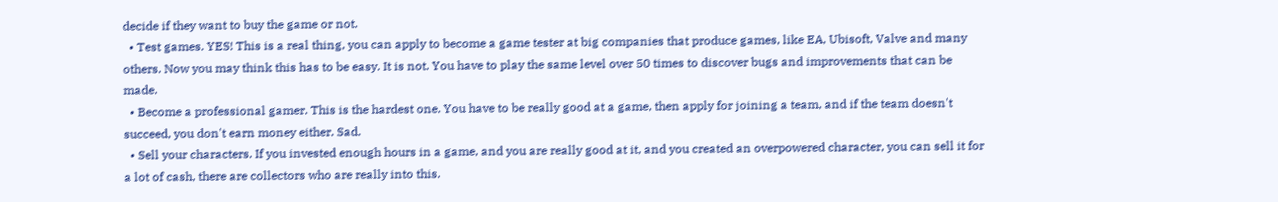decide if they want to buy the game or not.
  • Test games. YES! This is a real thing, you can apply to become a game tester at big companies that produce games, like EA, Ubisoft, Valve and many others. Now you may think this has to be easy. It is not. You have to play the same level over 50 times to discover bugs and improvements that can be made.
  • Become a professional gamer. This is the hardest one. You have to be really good at a game, then apply for joining a team, and if the team doesn't succeed, you don't earn money either. Sad.
  • Sell your characters. If you invested enough hours in a game, and you are really good at it, and you created an overpowered character, you can sell it for a lot of cash, there are collectors who are really into this.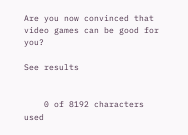Are you now convinced that video games can be good for you?

See results


    0 of 8192 characters used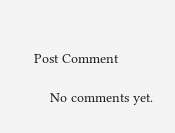Post Comment

    No comments yet.